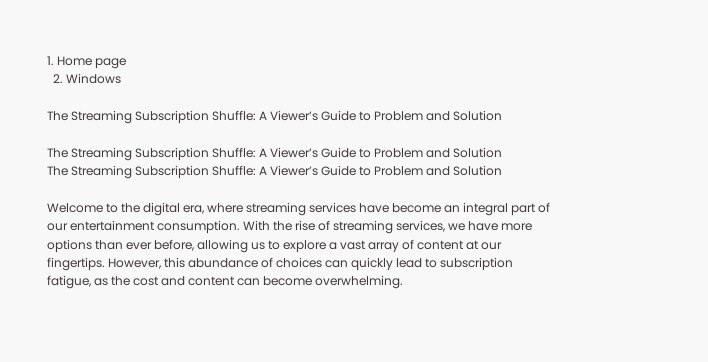1. Home page
  2. Windows

The Streaming Subscription Shuffle: A Viewer’s Guide to Problem and Solution

The Streaming Subscription Shuffle: A Viewer’s Guide to Problem and Solution
The Streaming Subscription Shuffle: A Viewer’s Guide to Problem and Solution

Welcome to the digital era, where streaming services have become an integral part of our entertainment consumption. With the rise of streaming services, we have more options than ever before, allowing us to explore a vast array of content at our fingertips. However, this abundance of choices can quickly lead to subscription fatigue, as the cost and content can become overwhelming.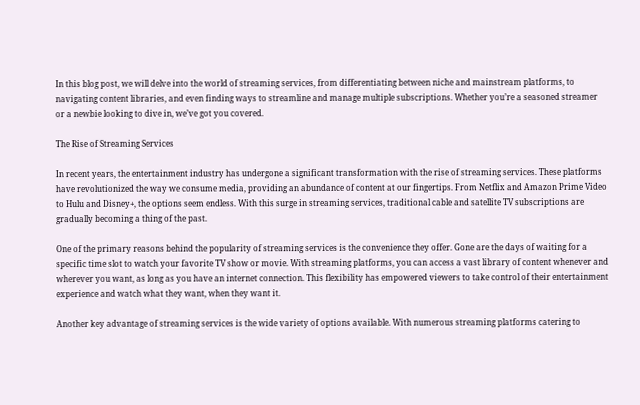In this blog post, we will delve into the world of streaming services, from differentiating between niche and mainstream platforms, to navigating content libraries, and even finding ways to streamline and manage multiple subscriptions. Whether you’re a seasoned streamer or a newbie looking to dive in, we’ve got you covered.

The Rise of Streaming Services

In recent years, the entertainment industry has undergone a significant transformation with the rise of streaming services. These platforms have revolutionized the way we consume media, providing an abundance of content at our fingertips. From Netflix and Amazon Prime Video to Hulu and Disney+, the options seem endless. With this surge in streaming services, traditional cable and satellite TV subscriptions are gradually becoming a thing of the past.

One of the primary reasons behind the popularity of streaming services is the convenience they offer. Gone are the days of waiting for a specific time slot to watch your favorite TV show or movie. With streaming platforms, you can access a vast library of content whenever and wherever you want, as long as you have an internet connection. This flexibility has empowered viewers to take control of their entertainment experience and watch what they want, when they want it.

Another key advantage of streaming services is the wide variety of options available. With numerous streaming platforms catering to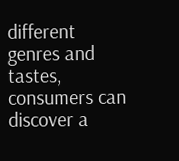different genres and tastes, consumers can discover a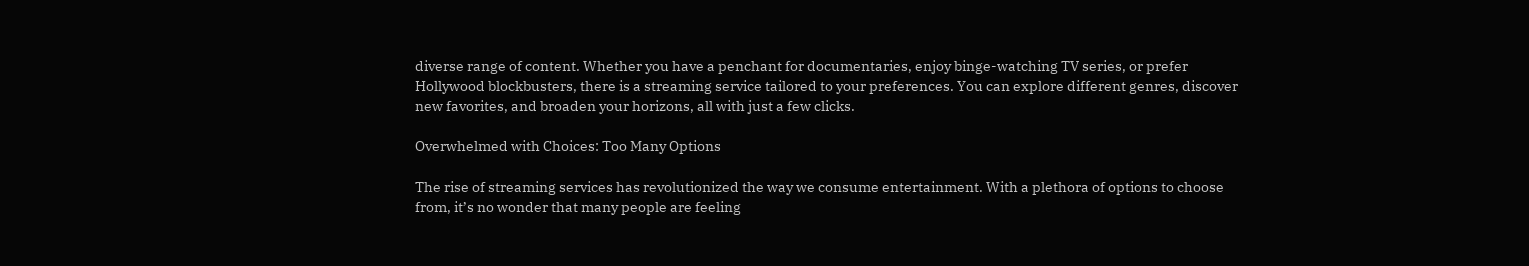diverse range of content. Whether you have a penchant for documentaries, enjoy binge-watching TV series, or prefer Hollywood blockbusters, there is a streaming service tailored to your preferences. You can explore different genres, discover new favorites, and broaden your horizons, all with just a few clicks.

Overwhelmed with Choices: Too Many Options

The rise of streaming services has revolutionized the way we consume entertainment. With a plethora of options to choose from, it’s no wonder that many people are feeling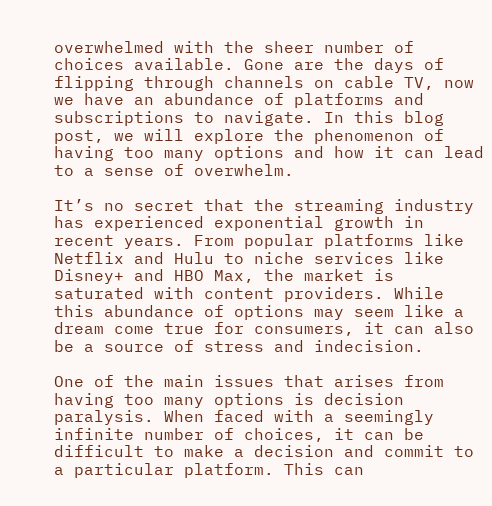overwhelmed with the sheer number of choices available. Gone are the days of flipping through channels on cable TV, now we have an abundance of platforms and subscriptions to navigate. In this blog post, we will explore the phenomenon of having too many options and how it can lead to a sense of overwhelm.

It’s no secret that the streaming industry has experienced exponential growth in recent years. From popular platforms like Netflix and Hulu to niche services like Disney+ and HBO Max, the market is saturated with content providers. While this abundance of options may seem like a dream come true for consumers, it can also be a source of stress and indecision.

One of the main issues that arises from having too many options is decision paralysis. When faced with a seemingly infinite number of choices, it can be difficult to make a decision and commit to a particular platform. This can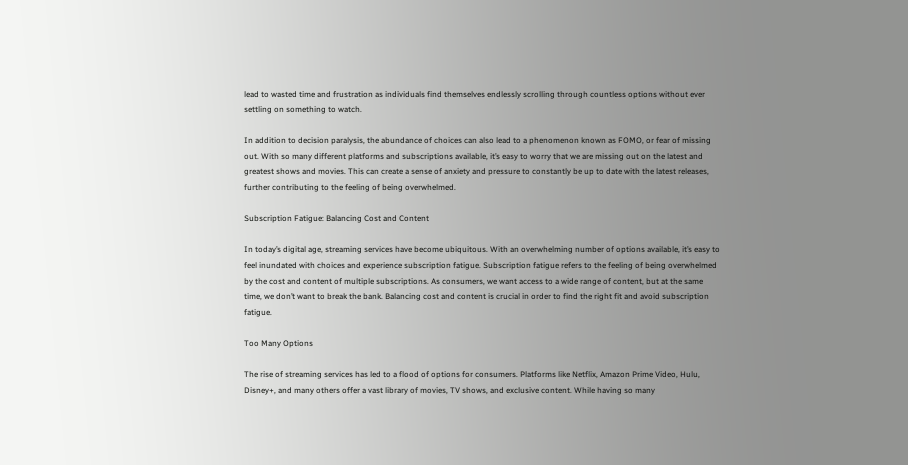lead to wasted time and frustration as individuals find themselves endlessly scrolling through countless options without ever settling on something to watch.

In addition to decision paralysis, the abundance of choices can also lead to a phenomenon known as FOMO, or fear of missing out. With so many different platforms and subscriptions available, it’s easy to worry that we are missing out on the latest and greatest shows and movies. This can create a sense of anxiety and pressure to constantly be up to date with the latest releases, further contributing to the feeling of being overwhelmed.

Subscription Fatigue: Balancing Cost and Content

In today’s digital age, streaming services have become ubiquitous. With an overwhelming number of options available, it’s easy to feel inundated with choices and experience subscription fatigue. Subscription fatigue refers to the feeling of being overwhelmed by the cost and content of multiple subscriptions. As consumers, we want access to a wide range of content, but at the same time, we don’t want to break the bank. Balancing cost and content is crucial in order to find the right fit and avoid subscription fatigue.

Too Many Options

The rise of streaming services has led to a flood of options for consumers. Platforms like Netflix, Amazon Prime Video, Hulu, Disney+, and many others offer a vast library of movies, TV shows, and exclusive content. While having so many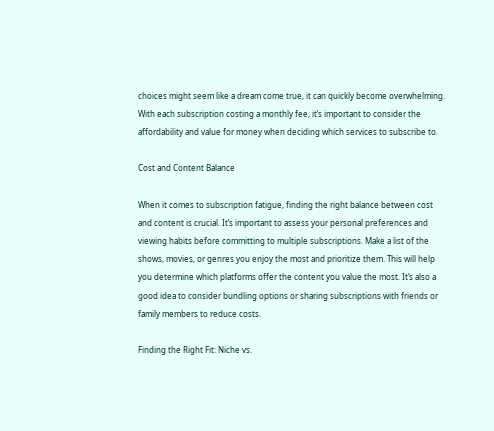choices might seem like a dream come true, it can quickly become overwhelming. With each subscription costing a monthly fee, it’s important to consider the affordability and value for money when deciding which services to subscribe to.

Cost and Content Balance

When it comes to subscription fatigue, finding the right balance between cost and content is crucial. It’s important to assess your personal preferences and viewing habits before committing to multiple subscriptions. Make a list of the shows, movies, or genres you enjoy the most and prioritize them. This will help you determine which platforms offer the content you value the most. It’s also a good idea to consider bundling options or sharing subscriptions with friends or family members to reduce costs.

Finding the Right Fit: Niche vs.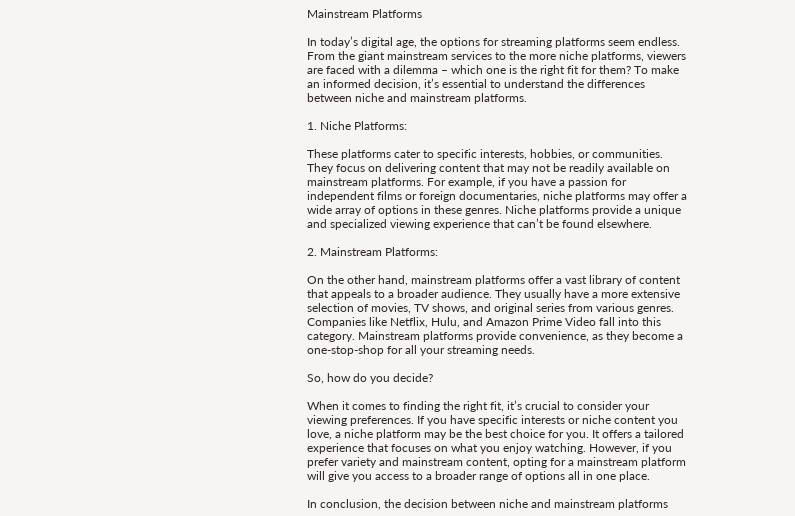Mainstream Platforms

In today’s digital age, the options for streaming platforms seem endless. From the giant mainstream services to the more niche platforms, viewers are faced with a dilemma – which one is the right fit for them? To make an informed decision, it’s essential to understand the differences between niche and mainstream platforms.

1. Niche Platforms:

These platforms cater to specific interests, hobbies, or communities. They focus on delivering content that may not be readily available on mainstream platforms. For example, if you have a passion for independent films or foreign documentaries, niche platforms may offer a wide array of options in these genres. Niche platforms provide a unique and specialized viewing experience that can’t be found elsewhere.

2. Mainstream Platforms:

On the other hand, mainstream platforms offer a vast library of content that appeals to a broader audience. They usually have a more extensive selection of movies, TV shows, and original series from various genres. Companies like Netflix, Hulu, and Amazon Prime Video fall into this category. Mainstream platforms provide convenience, as they become a one-stop-shop for all your streaming needs.

So, how do you decide?

When it comes to finding the right fit, it’s crucial to consider your viewing preferences. If you have specific interests or niche content you love, a niche platform may be the best choice for you. It offers a tailored experience that focuses on what you enjoy watching. However, if you prefer variety and mainstream content, opting for a mainstream platform will give you access to a broader range of options all in one place.

In conclusion, the decision between niche and mainstream platforms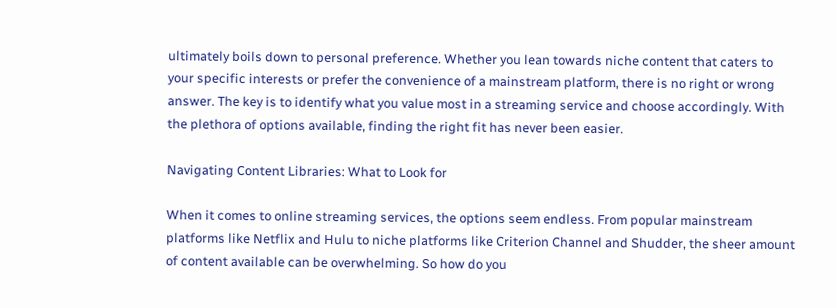ultimately boils down to personal preference. Whether you lean towards niche content that caters to your specific interests or prefer the convenience of a mainstream platform, there is no right or wrong answer. The key is to identify what you value most in a streaming service and choose accordingly. With the plethora of options available, finding the right fit has never been easier.

Navigating Content Libraries: What to Look for

When it comes to online streaming services, the options seem endless. From popular mainstream platforms like Netflix and Hulu to niche platforms like Criterion Channel and Shudder, the sheer amount of content available can be overwhelming. So how do you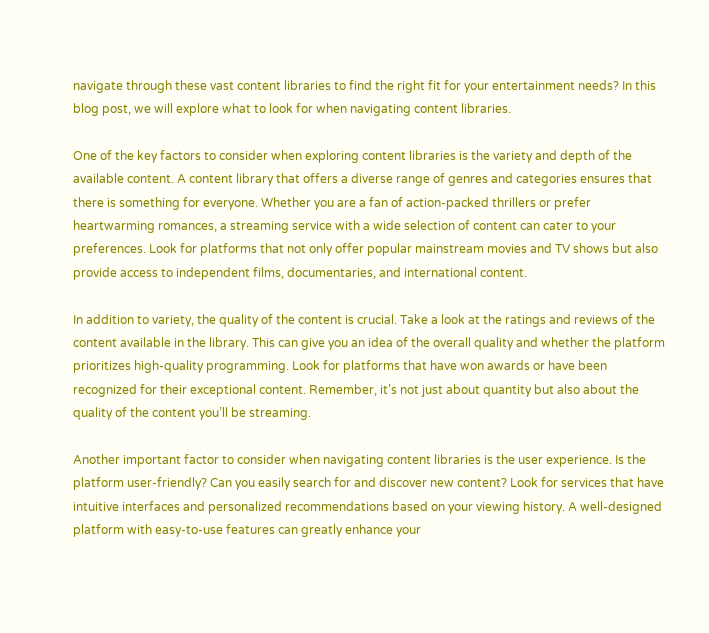navigate through these vast content libraries to find the right fit for your entertainment needs? In this blog post, we will explore what to look for when navigating content libraries.

One of the key factors to consider when exploring content libraries is the variety and depth of the available content. A content library that offers a diverse range of genres and categories ensures that there is something for everyone. Whether you are a fan of action-packed thrillers or prefer heartwarming romances, a streaming service with a wide selection of content can cater to your preferences. Look for platforms that not only offer popular mainstream movies and TV shows but also provide access to independent films, documentaries, and international content.

In addition to variety, the quality of the content is crucial. Take a look at the ratings and reviews of the content available in the library. This can give you an idea of the overall quality and whether the platform prioritizes high-quality programming. Look for platforms that have won awards or have been recognized for their exceptional content. Remember, it’s not just about quantity but also about the quality of the content you’ll be streaming.

Another important factor to consider when navigating content libraries is the user experience. Is the platform user-friendly? Can you easily search for and discover new content? Look for services that have intuitive interfaces and personalized recommendations based on your viewing history. A well-designed platform with easy-to-use features can greatly enhance your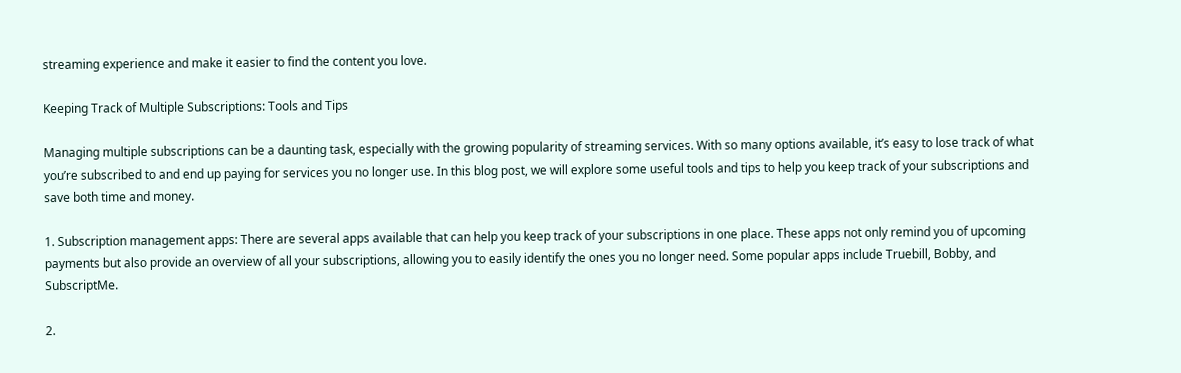streaming experience and make it easier to find the content you love.

Keeping Track of Multiple Subscriptions: Tools and Tips

Managing multiple subscriptions can be a daunting task, especially with the growing popularity of streaming services. With so many options available, it’s easy to lose track of what you’re subscribed to and end up paying for services you no longer use. In this blog post, we will explore some useful tools and tips to help you keep track of your subscriptions and save both time and money.

1. Subscription management apps: There are several apps available that can help you keep track of your subscriptions in one place. These apps not only remind you of upcoming payments but also provide an overview of all your subscriptions, allowing you to easily identify the ones you no longer need. Some popular apps include Truebill, Bobby, and SubscriptMe.

2.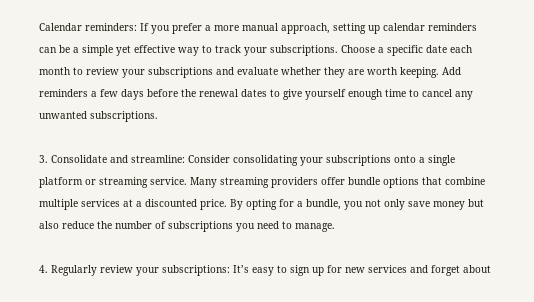Calendar reminders: If you prefer a more manual approach, setting up calendar reminders can be a simple yet effective way to track your subscriptions. Choose a specific date each month to review your subscriptions and evaluate whether they are worth keeping. Add reminders a few days before the renewal dates to give yourself enough time to cancel any unwanted subscriptions.

3. Consolidate and streamline: Consider consolidating your subscriptions onto a single platform or streaming service. Many streaming providers offer bundle options that combine multiple services at a discounted price. By opting for a bundle, you not only save money but also reduce the number of subscriptions you need to manage.

4. Regularly review your subscriptions: It’s easy to sign up for new services and forget about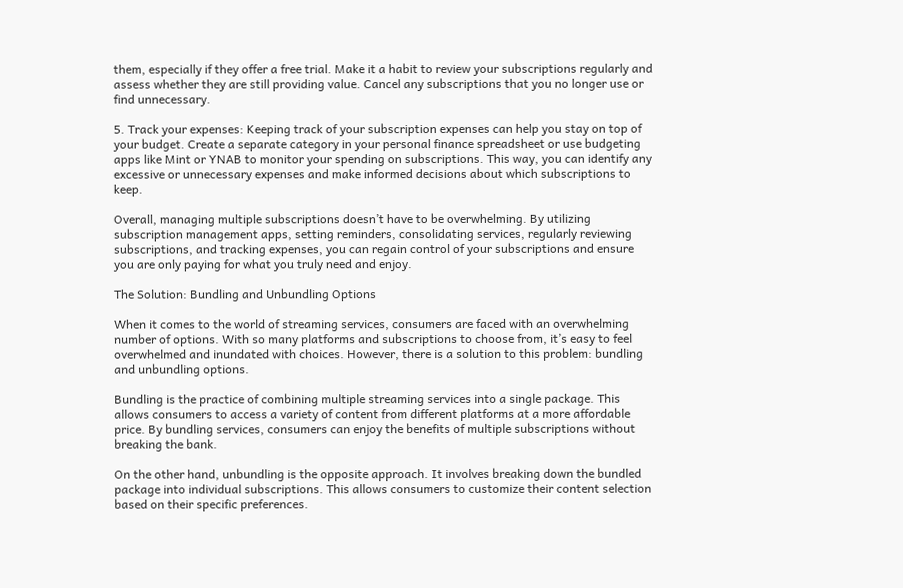them, especially if they offer a free trial. Make it a habit to review your subscriptions regularly and assess whether they are still providing value. Cancel any subscriptions that you no longer use or find unnecessary.

5. Track your expenses: Keeping track of your subscription expenses can help you stay on top of your budget. Create a separate category in your personal finance spreadsheet or use budgeting apps like Mint or YNAB to monitor your spending on subscriptions. This way, you can identify any excessive or unnecessary expenses and make informed decisions about which subscriptions to keep.

Overall, managing multiple subscriptions doesn’t have to be overwhelming. By utilizing subscription management apps, setting reminders, consolidating services, regularly reviewing subscriptions, and tracking expenses, you can regain control of your subscriptions and ensure you are only paying for what you truly need and enjoy.

The Solution: Bundling and Unbundling Options

When it comes to the world of streaming services, consumers are faced with an overwhelming number of options. With so many platforms and subscriptions to choose from, it’s easy to feel overwhelmed and inundated with choices. However, there is a solution to this problem: bundling and unbundling options.

Bundling is the practice of combining multiple streaming services into a single package. This allows consumers to access a variety of content from different platforms at a more affordable price. By bundling services, consumers can enjoy the benefits of multiple subscriptions without breaking the bank.

On the other hand, unbundling is the opposite approach. It involves breaking down the bundled package into individual subscriptions. This allows consumers to customize their content selection based on their specific preferences.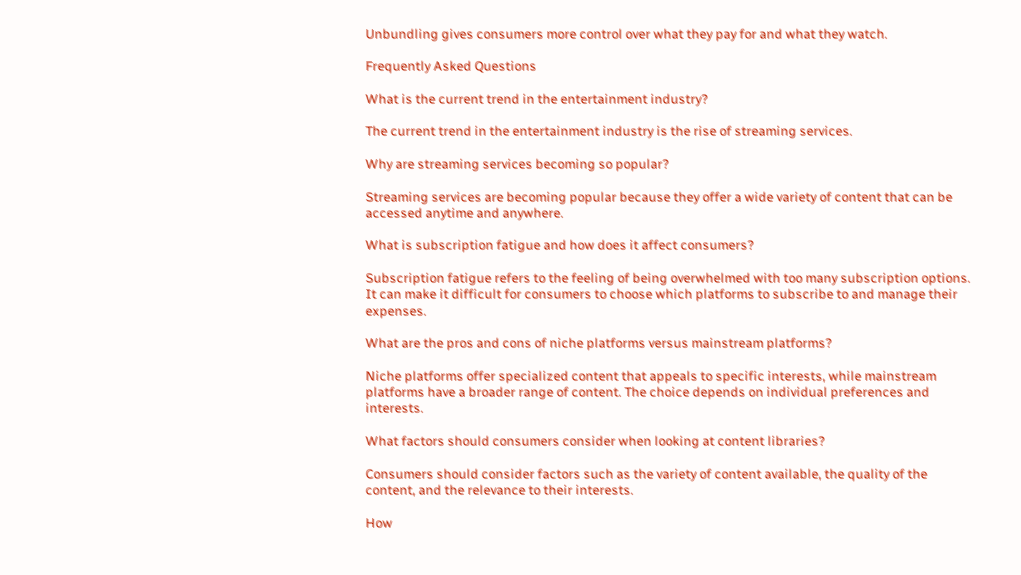Unbundling gives consumers more control over what they pay for and what they watch.

Frequently Asked Questions

What is the current trend in the entertainment industry?

The current trend in the entertainment industry is the rise of streaming services.

Why are streaming services becoming so popular?

Streaming services are becoming popular because they offer a wide variety of content that can be accessed anytime and anywhere.

What is subscription fatigue and how does it affect consumers?

Subscription fatigue refers to the feeling of being overwhelmed with too many subscription options. It can make it difficult for consumers to choose which platforms to subscribe to and manage their expenses.

What are the pros and cons of niche platforms versus mainstream platforms?

Niche platforms offer specialized content that appeals to specific interests, while mainstream platforms have a broader range of content. The choice depends on individual preferences and interests.

What factors should consumers consider when looking at content libraries?

Consumers should consider factors such as the variety of content available, the quality of the content, and the relevance to their interests.

How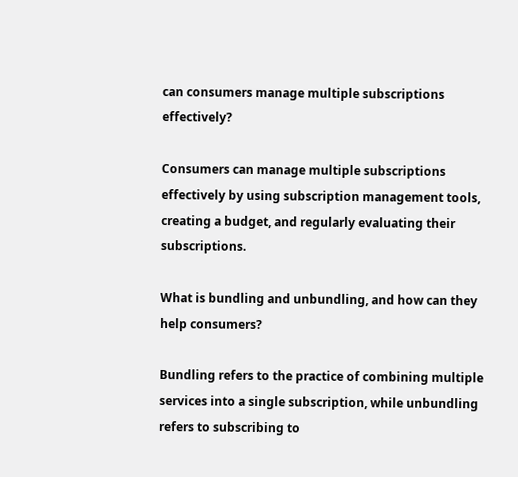can consumers manage multiple subscriptions effectively?

Consumers can manage multiple subscriptions effectively by using subscription management tools, creating a budget, and regularly evaluating their subscriptions.

What is bundling and unbundling, and how can they help consumers?

Bundling refers to the practice of combining multiple services into a single subscription, while unbundling refers to subscribing to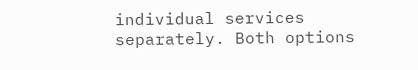individual services separately. Both options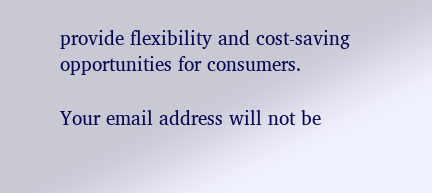provide flexibility and cost-saving opportunities for consumers.

Your email address will not be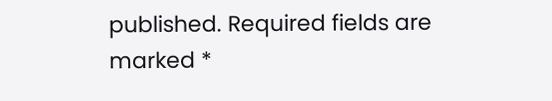published. Required fields are marked *